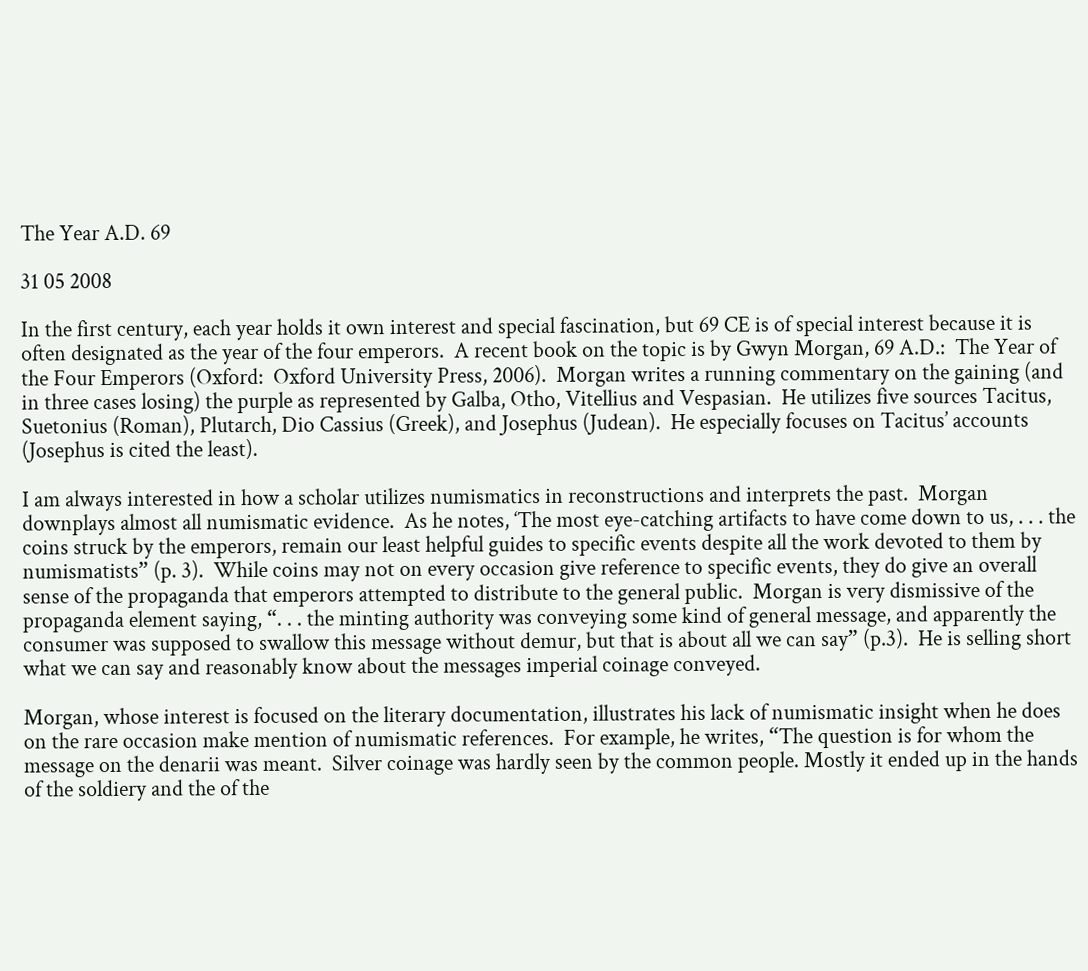The Year A.D. 69

31 05 2008

In the first century, each year holds it own interest and special fascination, but 69 CE is of special interest because it is often designated as the year of the four emperors.  A recent book on the topic is by Gwyn Morgan, 69 A.D.:  The Year of the Four Emperors (Oxford:  Oxford University Press, 2006).  Morgan writes a running commentary on the gaining (and in three cases losing) the purple as represented by Galba, Otho, Vitellius and Vespasian.  He utilizes five sources Tacitus, Suetonius (Roman), Plutarch, Dio Cassius (Greek), and Josephus (Judean).  He especially focuses on Tacitus’ accounts (Josephus is cited the least).

I am always interested in how a scholar utilizes numismatics in reconstructions and interprets the past.  Morgan downplays almost all numismatic evidence.  As he notes, ‘The most eye-catching artifacts to have come down to us, . . . the coins struck by the emperors, remain our least helpful guides to specific events despite all the work devoted to them by numismatists” (p. 3).  While coins may not on every occasion give reference to specific events, they do give an overall sense of the propaganda that emperors attempted to distribute to the general public.  Morgan is very dismissive of the propaganda element saying, “. . . the minting authority was conveying some kind of general message, and apparently the consumer was supposed to swallow this message without demur, but that is about all we can say” (p.3).  He is selling short what we can say and reasonably know about the messages imperial coinage conveyed.

Morgan, whose interest is focused on the literary documentation, illustrates his lack of numismatic insight when he does on the rare occasion make mention of numismatic references.  For example, he writes, “The question is for whom the message on the denarii was meant.  Silver coinage was hardly seen by the common people. Mostly it ended up in the hands of the soldiery and the of the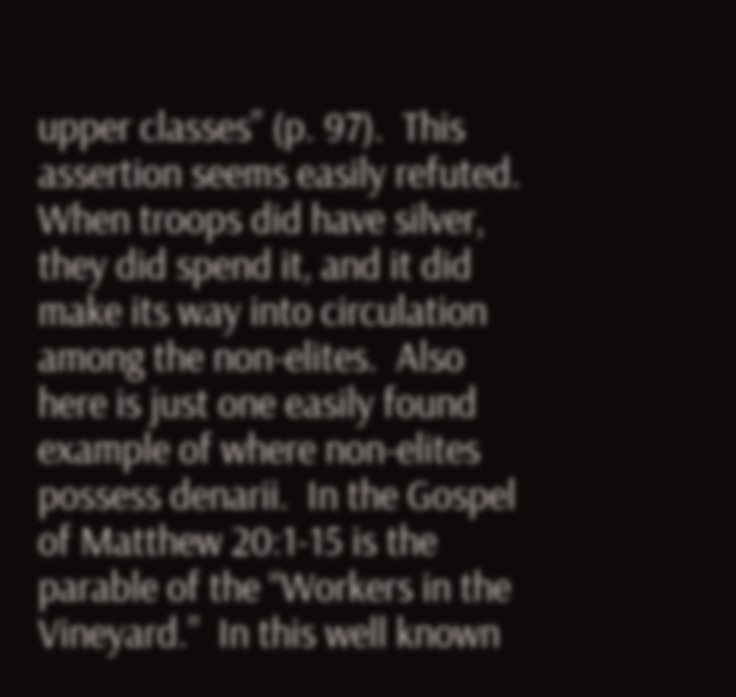upper classes” (p. 97).  This assertion seems easily refuted.  When troops did have silver, they did spend it, and it did make its way into circulation among the non-elites.  Also here is just one easily found example of where non-elites possess denarii.  In the Gospel of Matthew 20:1-15 is the parable of the “Workers in the Vineyard.”  In this well known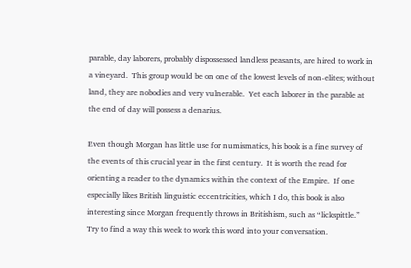parable, day laborers, probably dispossessed landless peasants, are hired to work in a vineyard.  This group would be on one of the lowest levels of non-elites; without land, they are nobodies and very vulnerable.  Yet each laborer in the parable at the end of day will possess a denarius.

Even though Morgan has little use for numismatics, his book is a fine survey of the events of this crucial year in the first century.  It is worth the read for orienting a reader to the dynamics within the context of the Empire.  If one especially likes British linguistic eccentricities, which I do, this book is also interesting since Morgan frequently throws in Britishism, such as “lickspittle.”  Try to find a way this week to work this word into your conversation.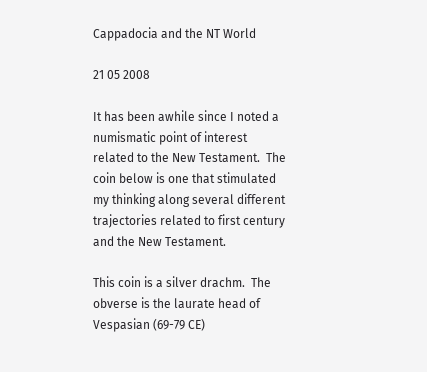Cappadocia and the NT World

21 05 2008

It has been awhile since I noted a numismatic point of interest related to the New Testament.  The coin below is one that stimulated my thinking along several different trajectories related to first century and the New Testament.

This coin is a silver drachm.  The obverse is the laurate head of Vespasian (69-79 CE)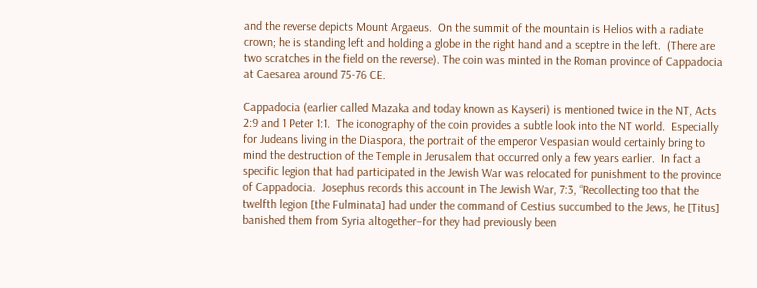and the reverse depicts Mount Argaeus.  On the summit of the mountain is Helios with a radiate crown; he is standing left and holding a globe in the right hand and a sceptre in the left.  (There are two scratches in the field on the reverse). The coin was minted in the Roman province of Cappadocia at Caesarea around 75-76 CE.

Cappadocia (earlier called Mazaka and today known as Kayseri) is mentioned twice in the NT, Acts 2:9 and 1 Peter 1:1.  The iconography of the coin provides a subtle look into the NT world.  Especially for Judeans living in the Diaspora, the portrait of the emperor Vespasian would certainly bring to mind the destruction of the Temple in Jerusalem that occurred only a few years earlier.  In fact a specific legion that had participated in the Jewish War was relocated for punishment to the province of Cappadocia.  Josephus records this account in The Jewish War, 7:3, “Recollecting too that the twelfth legion [the Fulminata] had under the command of Cestius succumbed to the Jews, he [Titus] banished them from Syria altogether–for they had previously been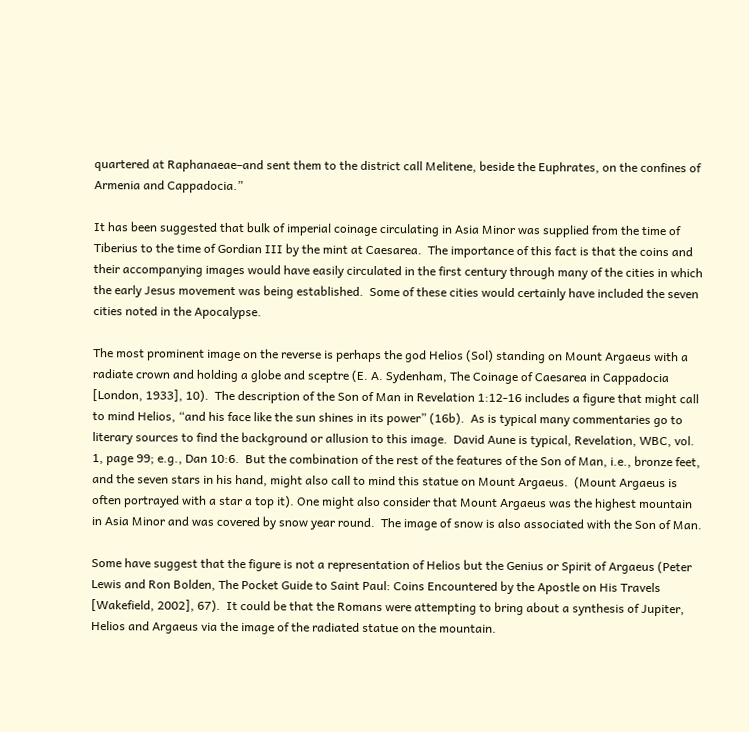quartered at Raphanaeae–and sent them to the district call Melitene, beside the Euphrates, on the confines of Armenia and Cappadocia.”

It has been suggested that bulk of imperial coinage circulating in Asia Minor was supplied from the time of Tiberius to the time of Gordian III by the mint at Caesarea.  The importance of this fact is that the coins and their accompanying images would have easily circulated in the first century through many of the cities in which the early Jesus movement was being established.  Some of these cities would certainly have included the seven cities noted in the Apocalypse.

The most prominent image on the reverse is perhaps the god Helios (Sol) standing on Mount Argaeus with a radiate crown and holding a globe and sceptre (E. A. Sydenham, The Coinage of Caesarea in Cappadocia [London, 1933], 10).  The description of the Son of Man in Revelation 1:12-16 includes a figure that might call to mind Helios, “and his face like the sun shines in its power” (16b).  As is typical many commentaries go to literary sources to find the background or allusion to this image.  David Aune is typical, Revelation, WBC, vol. 1, page 99; e.g., Dan 10:6.  But the combination of the rest of the features of the Son of Man, i.e., bronze feet, and the seven stars in his hand, might also call to mind this statue on Mount Argaeus.  (Mount Argaeus is often portrayed with a star a top it). One might also consider that Mount Argaeus was the highest mountain in Asia Minor and was covered by snow year round.  The image of snow is also associated with the Son of Man.

Some have suggest that the figure is not a representation of Helios but the Genius or Spirit of Argaeus (Peter Lewis and Ron Bolden, The Pocket Guide to Saint Paul: Coins Encountered by the Apostle on His Travels [Wakefield, 2002], 67).  It could be that the Romans were attempting to bring about a synthesis of Jupiter, Helios and Argaeus via the image of the radiated statue on the mountain.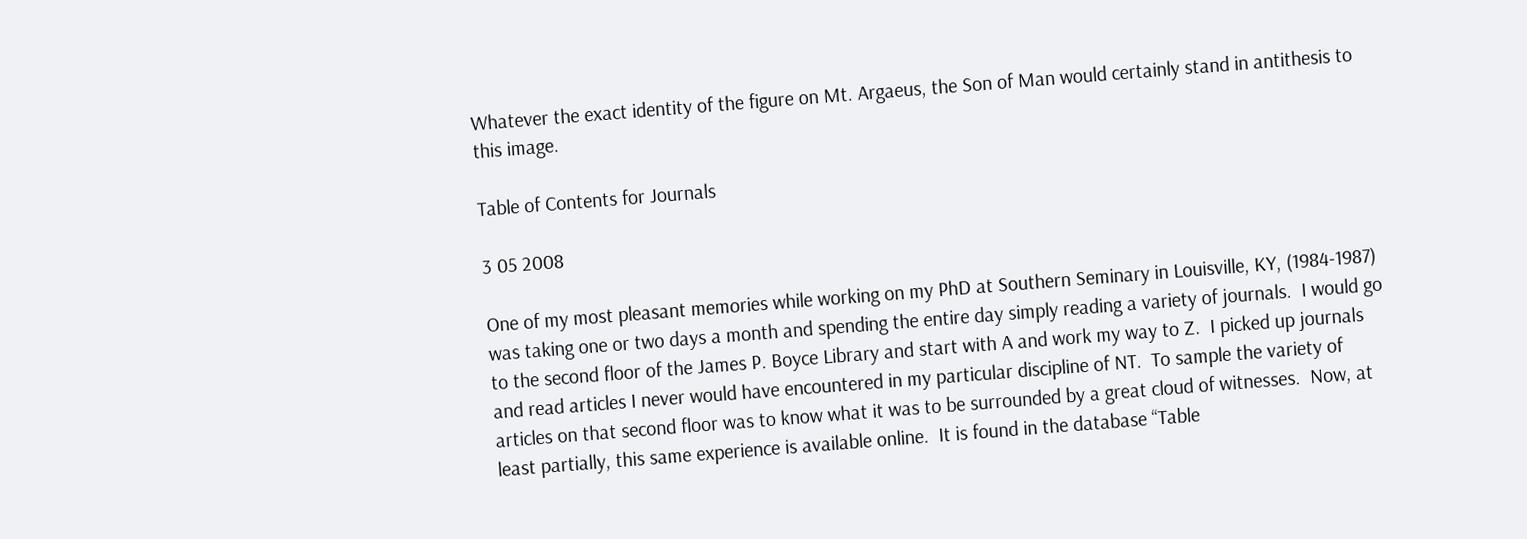Whatever the exact identity of the figure on Mt. Argaeus, the Son of Man would certainly stand in antithesis to this image.

Table of Contents for Journals

3 05 2008

One of my most pleasant memories while working on my PhD at Southern Seminary in Louisville, KY, (1984-1987) was taking one or two days a month and spending the entire day simply reading a variety of journals.  I would go to the second floor of the James P. Boyce Library and start with A and work my way to Z.  I picked up journals and read articles I never would have encountered in my particular discipline of NT.  To sample the variety of articles on that second floor was to know what it was to be surrounded by a great cloud of witnesses.  Now, at least partially, this same experience is available online.  It is found in the database “Table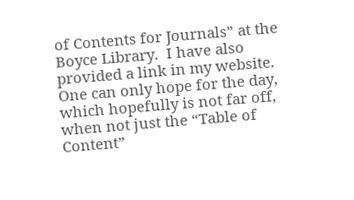of Contents for Journals” at the Boyce Library.  I have also provided a link in my website.  One can only hope for the day, which hopefully is not far off, when not just the “Table of Content”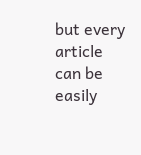but every article can be easily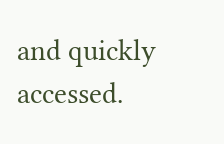and quickly accessed.